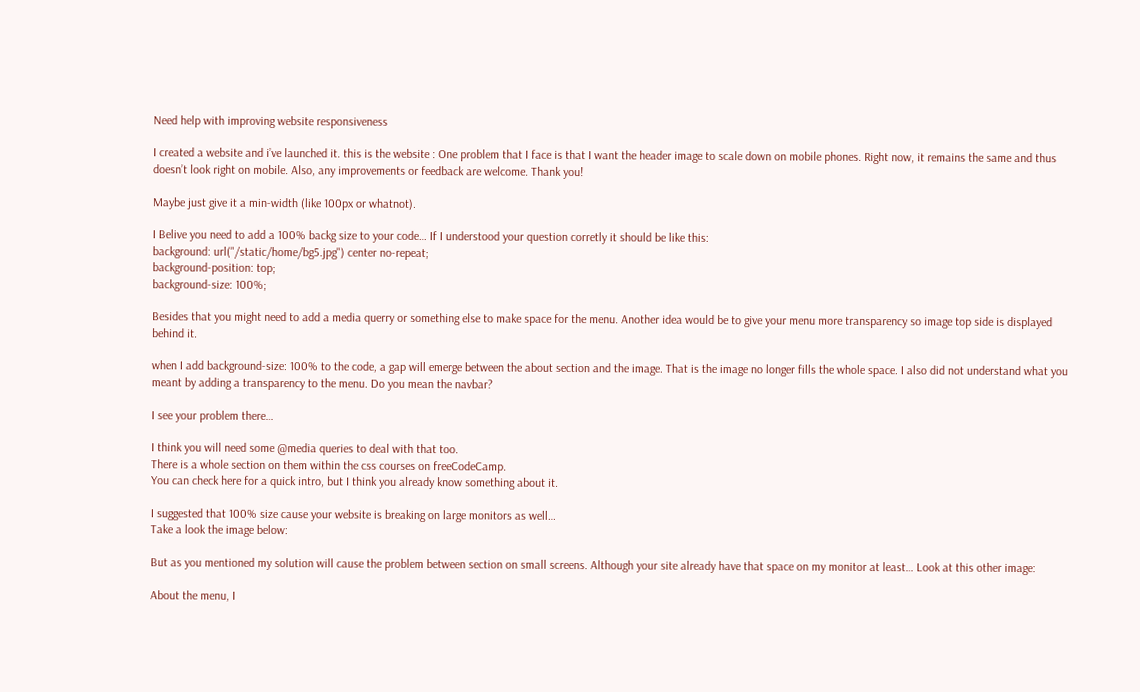Need help with improving website responsiveness

I created a website and i’ve launched it. this is the website : One problem that I face is that I want the header image to scale down on mobile phones. Right now, it remains the same and thus doesn’t look right on mobile. Also, any improvements or feedback are welcome. Thank you!

Maybe just give it a min-width (like 100px or whatnot).

I Belive you need to add a 100% backg size to your code… If I understood your question corretly it should be like this:
background: url("/static/home/bg5.jpg") center no-repeat;
background-position: top;
background-size: 100%;

Besides that you might need to add a media querry or something else to make space for the menu. Another idea would be to give your menu more transparency so image top side is displayed behind it.

when I add background-size: 100% to the code, a gap will emerge between the about section and the image. That is the image no longer fills the whole space. I also did not understand what you meant by adding a transparency to the menu. Do you mean the navbar?

I see your problem there…

I think you will need some @media queries to deal with that too.
There is a whole section on them within the css courses on freeCodeCamp.
You can check here for a quick intro, but I think you already know something about it.

I suggested that 100% size cause your website is breaking on large monitors as well…
Take a look the image below:

But as you mentioned my solution will cause the problem between section on small screens. Although your site already have that space on my monitor at least… Look at this other image:

About the menu, I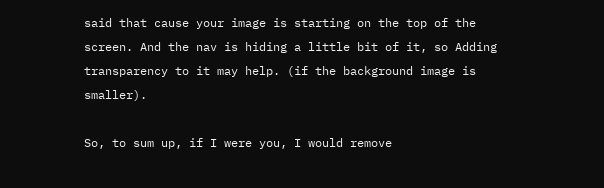said that cause your image is starting on the top of the screen. And the nav is hiding a little bit of it, so Adding transparency to it may help. (if the background image is smaller).

So, to sum up, if I were you, I would remove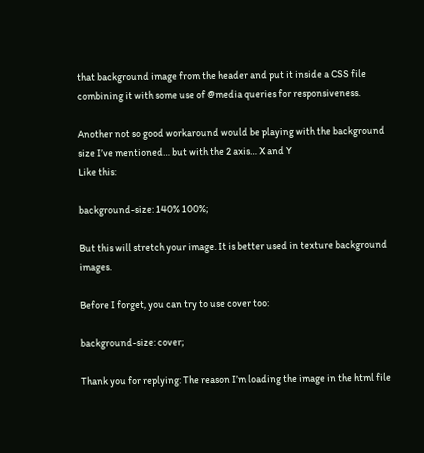that background image from the header and put it inside a CSS file combining it with some use of @media queries for responsiveness.

Another not so good workaround would be playing with the background size I’ve mentioned… but with the 2 axis… X and Y
Like this:

background-size: 140% 100%;

But this will stretch your image. It is better used in texture background images.

Before I forget, you can try to use cover too:

background-size: cover;

Thank you for replying: The reason I’m loading the image in the html file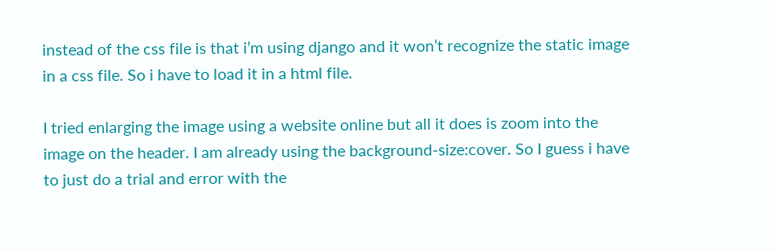instead of the css file is that i’m using django and it won’t recognize the static image in a css file. So i have to load it in a html file.

I tried enlarging the image using a website online but all it does is zoom into the image on the header. I am already using the background-size:cover. So I guess i have to just do a trial and error with the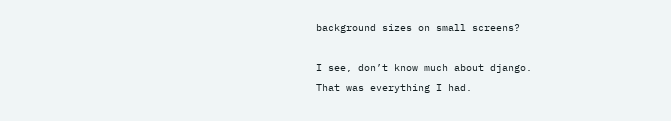background sizes on small screens?

I see, don’t know much about django.
That was everything I had.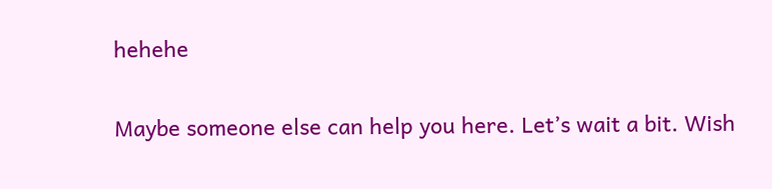hehehe

Maybe someone else can help you here. Let’s wait a bit. Wish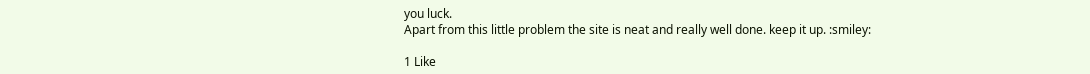you luck.
Apart from this little problem the site is neat and really well done. keep it up. :smiley:

1 Like